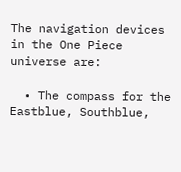The navigation devices in the One Piece universe are:

  • The compass for the Eastblue, Southblue,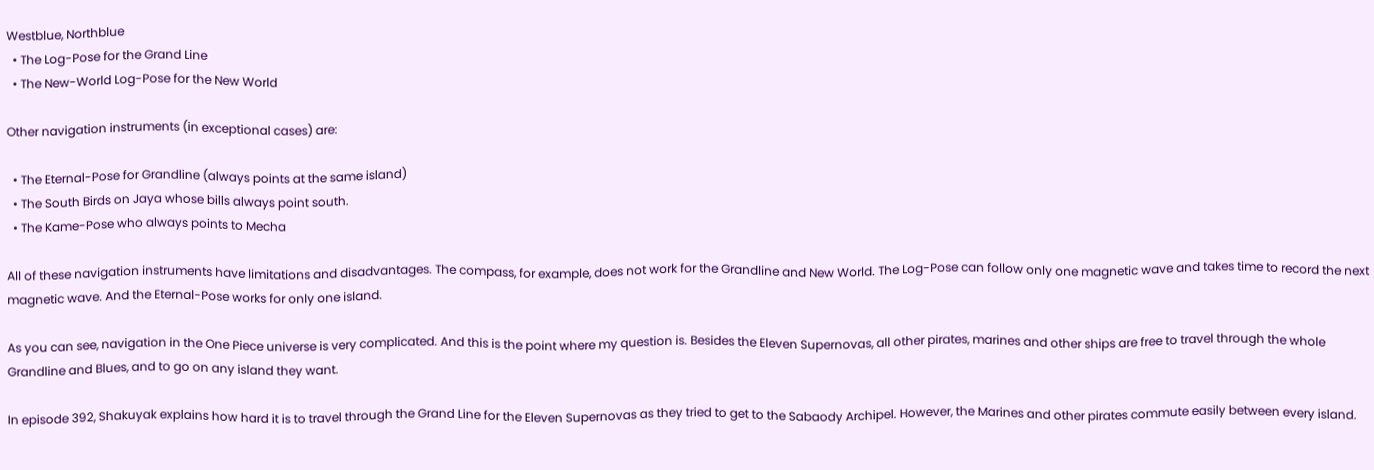Westblue, Northblue
  • The Log-Pose for the Grand Line
  • The New-World Log-Pose for the New World

Other navigation instruments (in exceptional cases) are:

  • The Eternal-Pose for Grandline (always points at the same island)
  • The South Birds on Jaya whose bills always point south.
  • The Kame-Pose who always points to Mecha

All of these navigation instruments have limitations and disadvantages. The compass, for example, does not work for the Grandline and New World. The Log-Pose can follow only one magnetic wave and takes time to record the next magnetic wave. And the Eternal-Pose works for only one island.

As you can see, navigation in the One Piece universe is very complicated. And this is the point where my question is. Besides the Eleven Supernovas, all other pirates, marines and other ships are free to travel through the whole Grandline and Blues, and to go on any island they want.

In episode 392, Shakuyak explains how hard it is to travel through the Grand Line for the Eleven Supernovas as they tried to get to the Sabaody Archipel. However, the Marines and other pirates commute easily between every island.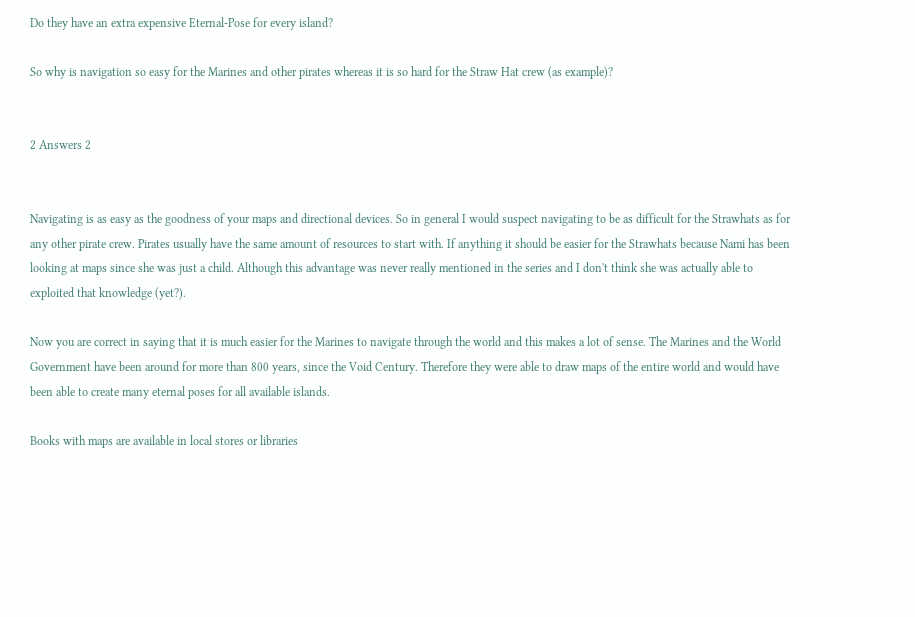Do they have an extra expensive Eternal-Pose for every island?

So why is navigation so easy for the Marines and other pirates whereas it is so hard for the Straw Hat crew (as example)?


2 Answers 2


Navigating is as easy as the goodness of your maps and directional devices. So in general I would suspect navigating to be as difficult for the Strawhats as for any other pirate crew. Pirates usually have the same amount of resources to start with. If anything it should be easier for the Strawhats because Nami has been looking at maps since she was just a child. Although this advantage was never really mentioned in the series and I don't think she was actually able to exploited that knowledge (yet?).

Now you are correct in saying that it is much easier for the Marines to navigate through the world and this makes a lot of sense. The Marines and the World Government have been around for more than 800 years, since the Void Century. Therefore they were able to draw maps of the entire world and would have been able to create many eternal poses for all available islands.

Books with maps are available in local stores or libraries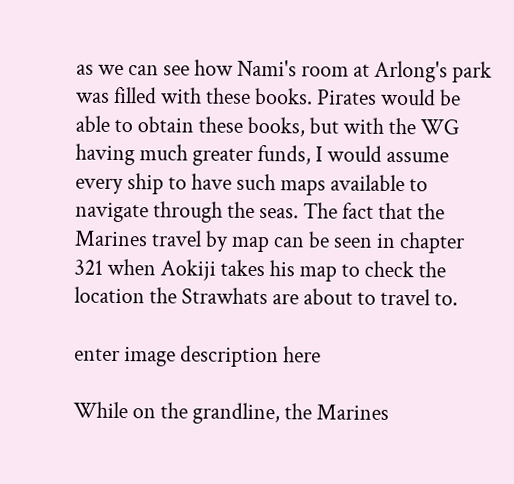as we can see how Nami's room at Arlong's park was filled with these books. Pirates would be able to obtain these books, but with the WG having much greater funds, I would assume every ship to have such maps available to navigate through the seas. The fact that the Marines travel by map can be seen in chapter 321 when Aokiji takes his map to check the location the Strawhats are about to travel to.

enter image description here

While on the grandline, the Marines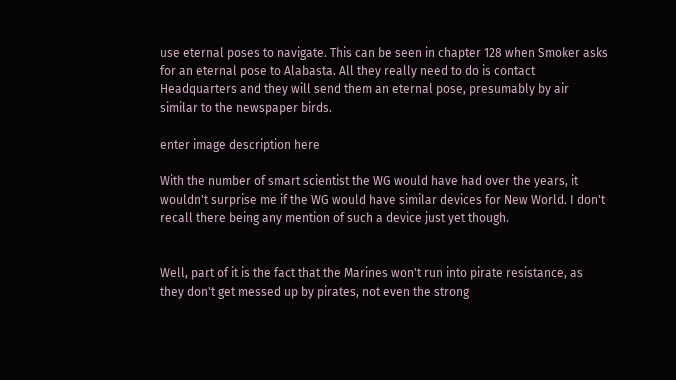use eternal poses to navigate. This can be seen in chapter 128 when Smoker asks for an eternal pose to Alabasta. All they really need to do is contact Headquarters and they will send them an eternal pose, presumably by air similar to the newspaper birds.

enter image description here

With the number of smart scientist the WG would have had over the years, it wouldn't surprise me if the WG would have similar devices for New World. I don't recall there being any mention of such a device just yet though.


Well, part of it is the fact that the Marines won't run into pirate resistance, as they don't get messed up by pirates, not even the strong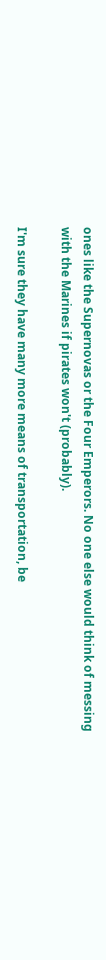ones like the Supernovas or the Four Emperors. No one else would think of messing with the Marines if pirates won't (probably).

I'm sure they have many more means of transportation, be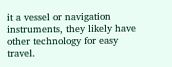it a vessel or navigation instruments, they likely have other technology for easy travel.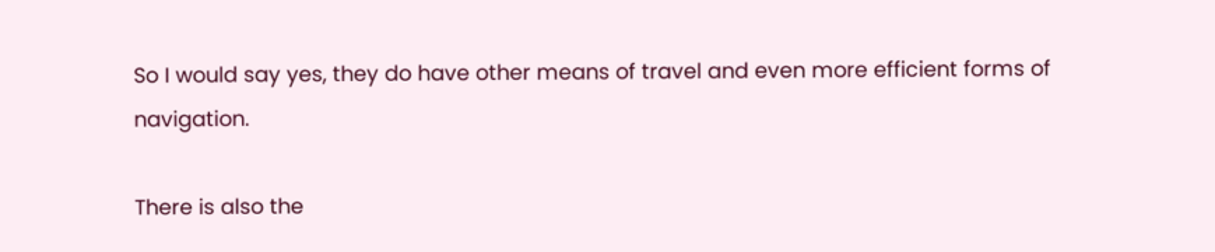So I would say yes, they do have other means of travel and even more efficient forms of navigation.

There is also the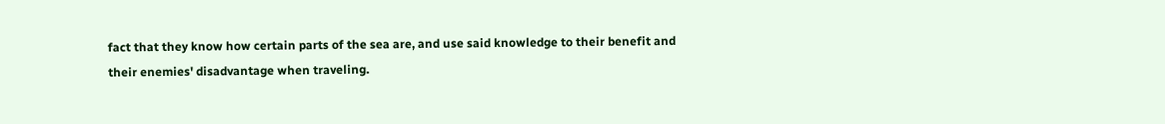fact that they know how certain parts of the sea are, and use said knowledge to their benefit and their enemies' disadvantage when traveling.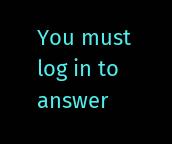You must log in to answer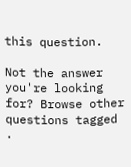this question.

Not the answer you're looking for? Browse other questions tagged .